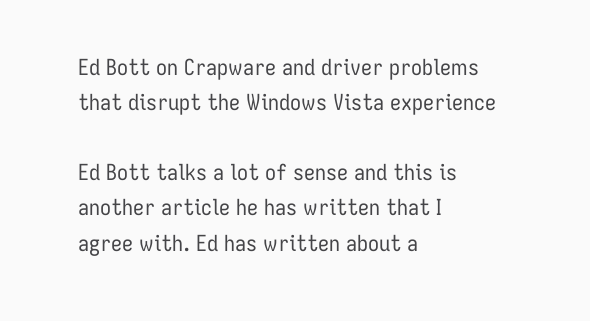Ed Bott on Crapware and driver problems that disrupt the Windows Vista experience

Ed Bott talks a lot of sense and this is another article he has written that I agree with. Ed has written about a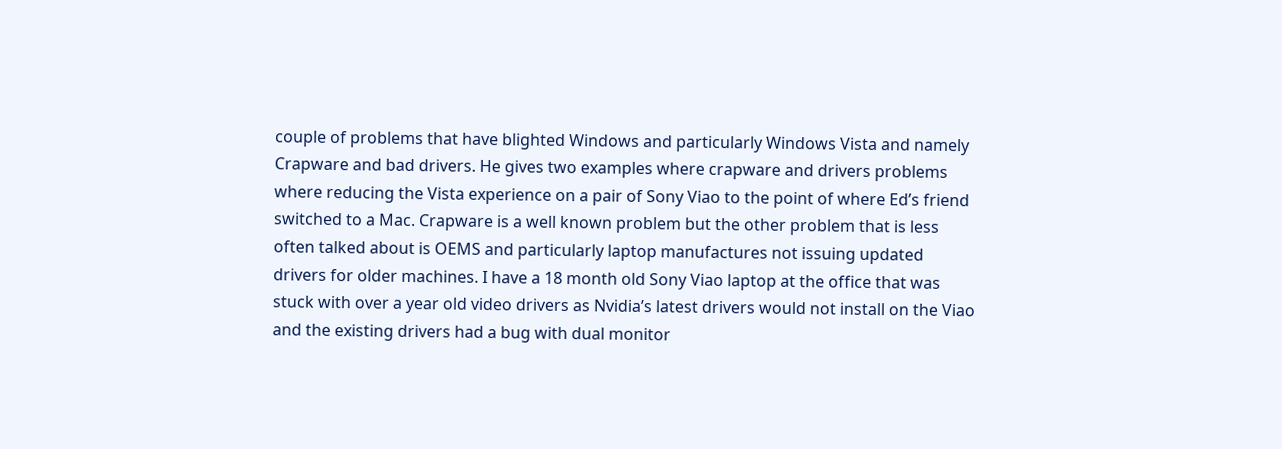couple of problems that have blighted Windows and particularly Windows Vista and namely Crapware and bad drivers. He gives two examples where crapware and drivers problems where reducing the Vista experience on a pair of Sony Viao to the point of where Ed’s friend switched to a Mac. Crapware is a well known problem but the other problem that is less often talked about is OEMS and particularly laptop manufactures not issuing updated drivers for older machines. I have a 18 month old Sony Viao laptop at the office that was stuck with over a year old video drivers as Nvidia’s latest drivers would not install on the Viao and the existing drivers had a bug with dual monitor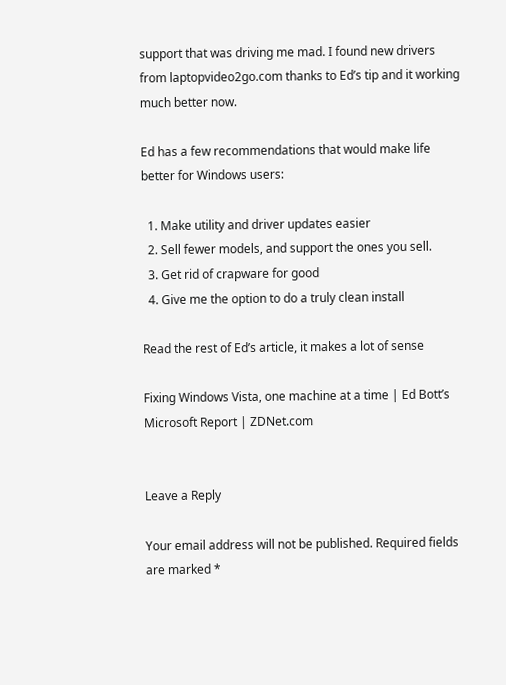support that was driving me mad. I found new drivers from laptopvideo2go.com thanks to Ed’s tip and it working much better now.

Ed has a few recommendations that would make life better for Windows users:

  1. Make utility and driver updates easier
  2. Sell fewer models, and support the ones you sell.
  3. Get rid of crapware for good
  4. Give me the option to do a truly clean install

Read the rest of Ed’s article, it makes a lot of sense

Fixing Windows Vista, one machine at a time | Ed Bott’s Microsoft Report | ZDNet.com


Leave a Reply

Your email address will not be published. Required fields are marked *